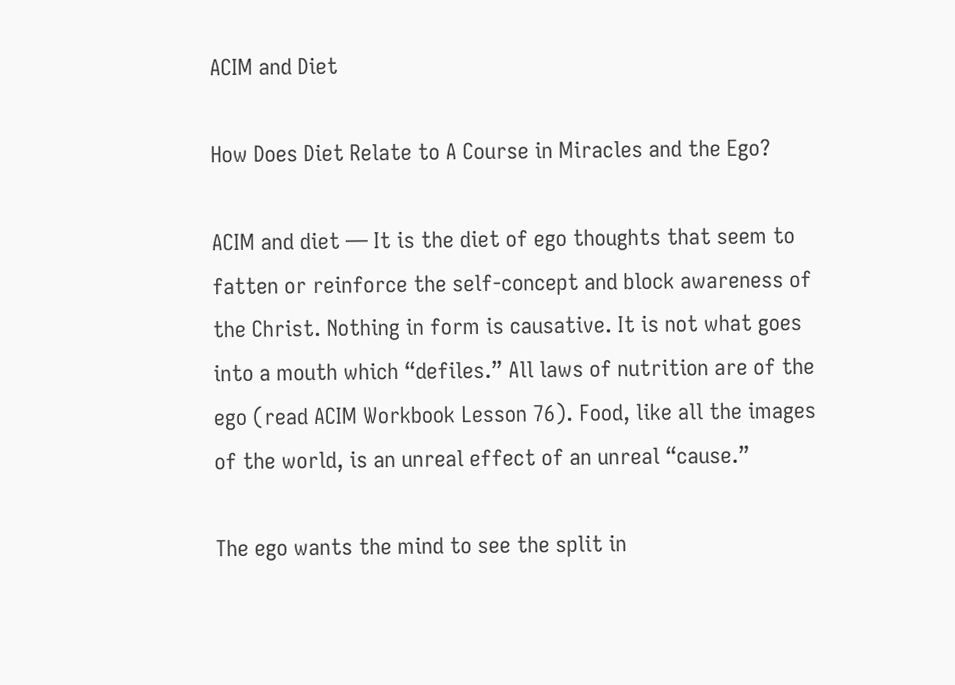ACIM and Diet

How Does Diet Relate to A Course in Miracles and the Ego?

ACIM and diet — It is the diet of ego thoughts that seem to fatten or reinforce the self-concept and block awareness of the Christ. Nothing in form is causative. It is not what goes into a mouth which “defiles.” All laws of nutrition are of the ego (read ACIM Workbook Lesson 76). Food, like all the images of the world, is an unreal effect of an unreal “cause.”

The ego wants the mind to see the split in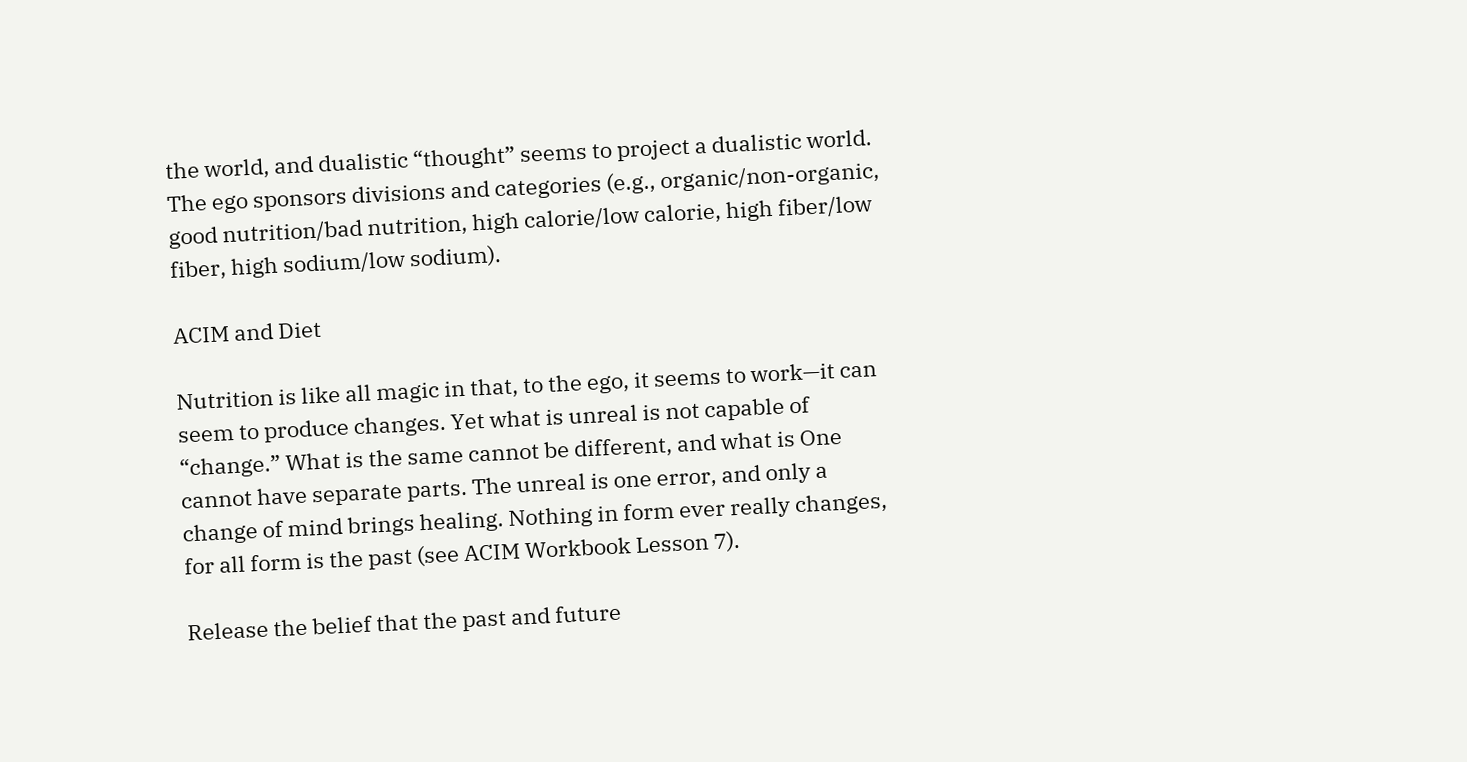the world, and dualistic “thought” seems to project a dualistic world. The ego sponsors divisions and categories (e.g., organic/non-organic, good nutrition/bad nutrition, high calorie/low calorie, high fiber/low fiber, high sodium/low sodium).

ACIM and Diet

Nutrition is like all magic in that, to the ego, it seems to work—it can seem to produce changes. Yet what is unreal is not capable of “change.” What is the same cannot be different, and what is One cannot have separate parts. The unreal is one error, and only a change of mind brings healing. Nothing in form ever really changes, for all form is the past (see ACIM Workbook Lesson 7).

Release the belief that the past and future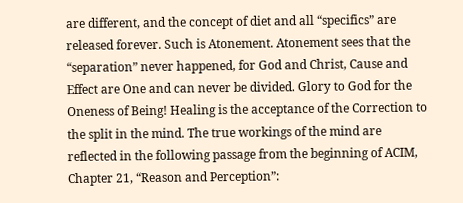are different, and the concept of diet and all “specifics” are released forever. Such is Atonement. Atonement sees that the “separation” never happened, for God and Christ, Cause and Effect are One and can never be divided. Glory to God for the Oneness of Being! Healing is the acceptance of the Correction to the split in the mind. The true workings of the mind are reflected in the following passage from the beginning of ACIM, Chapter 21, “Reason and Perception”: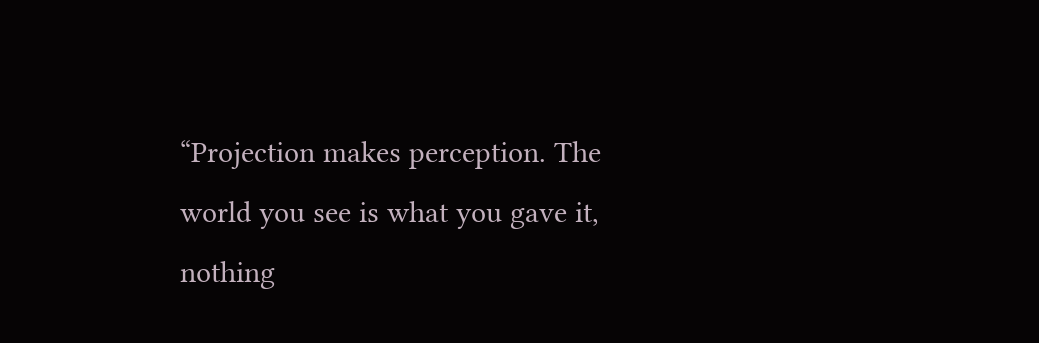“Projection makes perception. The world you see is what you gave it, nothing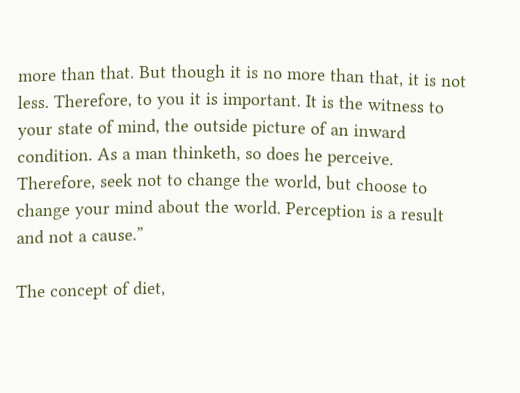more than that. But though it is no more than that, it is not less. Therefore, to you it is important. It is the witness to your state of mind, the outside picture of an inward condition. As a man thinketh, so does he perceive. Therefore, seek not to change the world, but choose to change your mind about the world. Perception is a result and not a cause.”

The concept of diet,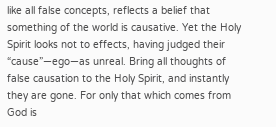like all false concepts, reflects a belief that something of the world is causative. Yet the Holy Spirit looks not to effects, having judged their “cause”—ego—as unreal. Bring all thoughts of false causation to the Holy Spirit, and instantly they are gone. For only that which comes from God is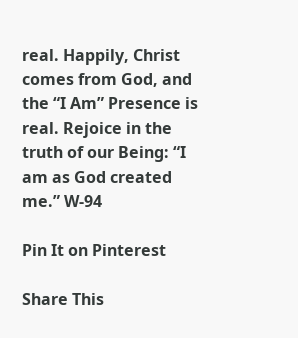real. Happily, Christ comes from God, and the “I Am” Presence is real. Rejoice in the truth of our Being: “I am as God created me.” W-94

Pin It on Pinterest

Share This